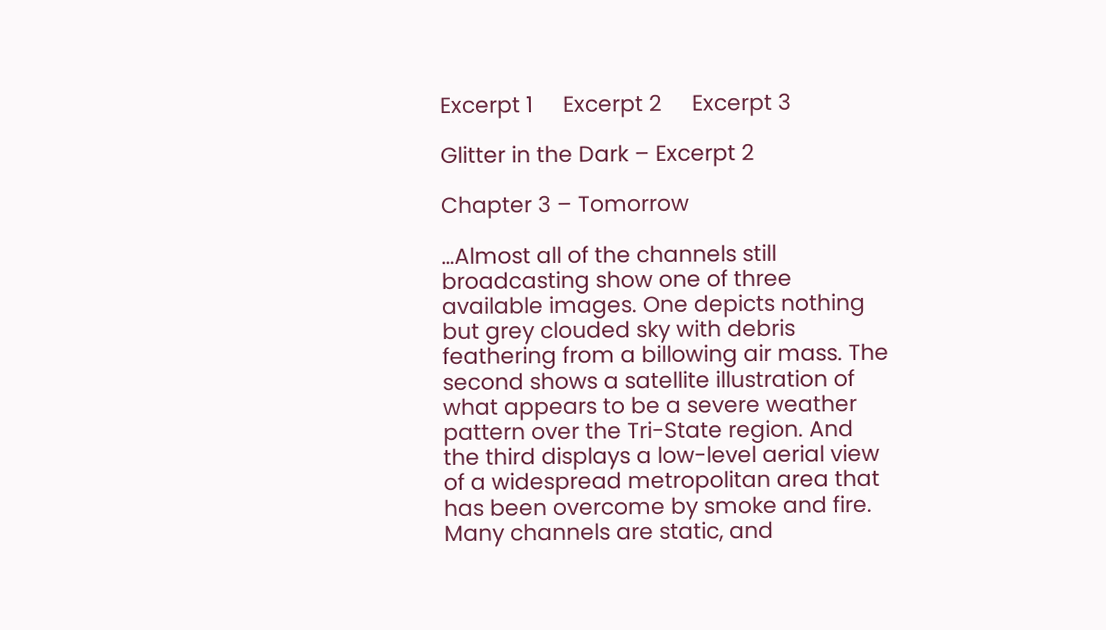Excerpt 1     Excerpt 2     Excerpt 3

Glitter in the Dark – Excerpt 2

Chapter 3 – Tomorrow

…Almost all of the channels still broadcasting show one of three available images. One depicts nothing but grey clouded sky with debris feathering from a billowing air mass. The second shows a satellite illustration of what appears to be a severe weather pattern over the Tri-State region. And the third displays a low-level aerial view of a widespread metropolitan area that has been overcome by smoke and fire. Many channels are static, and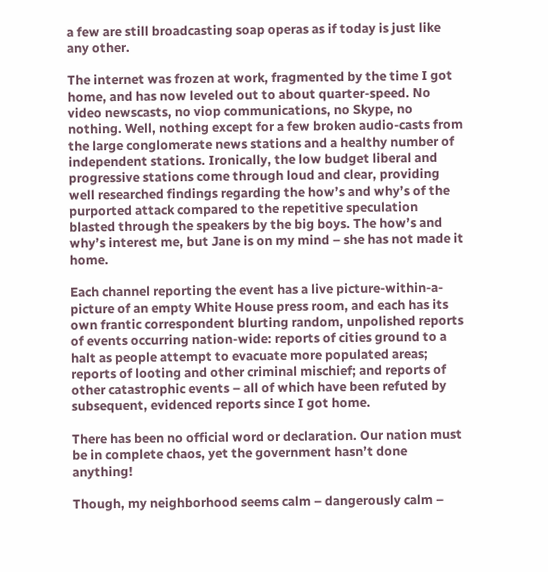a few are still broadcasting soap operas as if today is just like any other.

The internet was frozen at work, fragmented by the time I got home, and has now leveled out to about quarter-speed. No video newscasts, no viop communications, no Skype, no nothing. Well, nothing except for a few broken audio-casts from the large conglomerate news stations and a healthy number of independent stations. Ironically, the low budget liberal and progressive stations come through loud and clear, providing well researched findings regarding the how’s and why’s of the purported attack compared to the repetitive speculation blasted through the speakers by the big boys. The how’s and why’s interest me, but Jane is on my mind – she has not made it home.

Each channel reporting the event has a live picture-within-a-picture of an empty White House press room, and each has its own frantic correspondent blurting random, unpolished reports of events occurring nation-wide: reports of cities ground to a halt as people attempt to evacuate more populated areas; reports of looting and other criminal mischief; and reports of other catastrophic events – all of which have been refuted by subsequent, evidenced reports since I got home.

There has been no official word or declaration. Our nation must be in complete chaos, yet the government hasn’t done anything!

Though, my neighborhood seems calm – dangerously calm –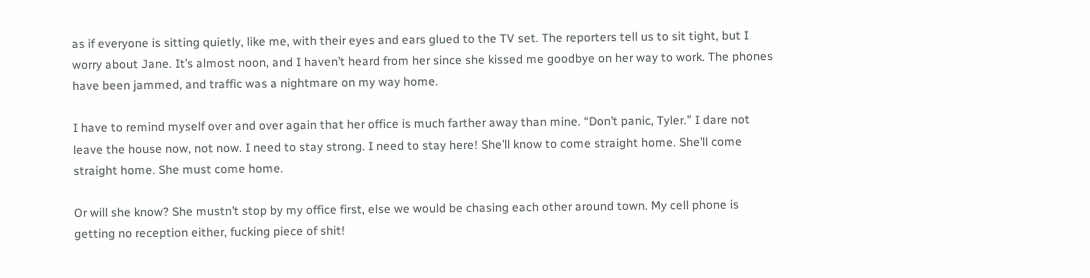as if everyone is sitting quietly, like me, with their eyes and ears glued to the TV set. The reporters tell us to sit tight, but I worry about Jane. It’s almost noon, and I haven’t heard from her since she kissed me goodbye on her way to work. The phones have been jammed, and traffic was a nightmare on my way home.

I have to remind myself over and over again that her office is much farther away than mine. “Don’t panic, Tyler.” I dare not leave the house now, not now. I need to stay strong. I need to stay here! She’ll know to come straight home. She’ll come straight home. She must come home.

Or will she know? She mustn’t stop by my office first, else we would be chasing each other around town. My cell phone is getting no reception either, fucking piece of shit!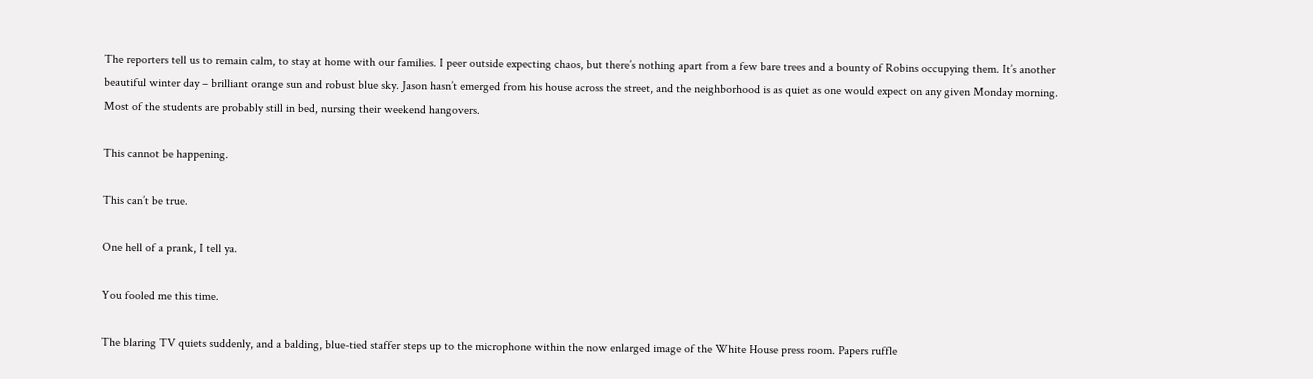The reporters tell us to remain calm, to stay at home with our families. I peer outside expecting chaos, but there’s nothing apart from a few bare trees and a bounty of Robins occupying them. It’s another beautiful winter day – brilliant orange sun and robust blue sky. Jason hasn’t emerged from his house across the street, and the neighborhood is as quiet as one would expect on any given Monday morning. Most of the students are probably still in bed, nursing their weekend hangovers.

This cannot be happening.

This can’t be true.

One hell of a prank, I tell ya.

You fooled me this time.

The blaring TV quiets suddenly, and a balding, blue-tied staffer steps up to the microphone within the now enlarged image of the White House press room. Papers ruffle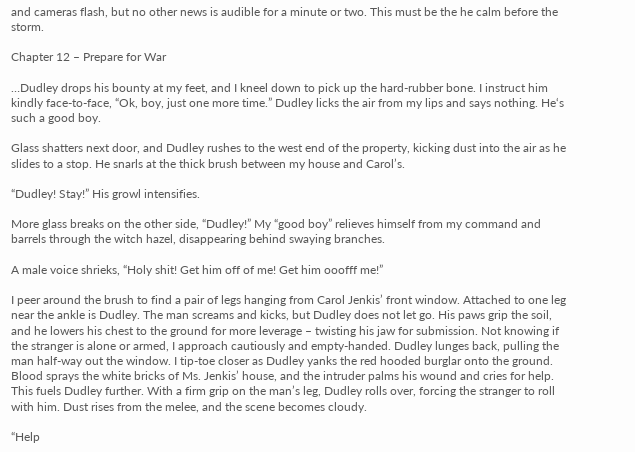and cameras flash, but no other news is audible for a minute or two. This must be the he calm before the storm.

Chapter 12 – Prepare for War

…Dudley drops his bounty at my feet, and I kneel down to pick up the hard-rubber bone. I instruct him kindly face-to-face, “Ok, boy, just one more time.” Dudley licks the air from my lips and says nothing. He‘s such a good boy.

Glass shatters next door, and Dudley rushes to the west end of the property, kicking dust into the air as he slides to a stop. He snarls at the thick brush between my house and Carol’s.

“Dudley! Stay!” His growl intensifies.

More glass breaks on the other side, “Dudley!” My “good boy” relieves himself from my command and barrels through the witch hazel, disappearing behind swaying branches.

A male voice shrieks, “Holy shit! Get him off of me! Get him ooofff me!”

I peer around the brush to find a pair of legs hanging from Carol Jenkis’ front window. Attached to one leg near the ankle is Dudley. The man screams and kicks, but Dudley does not let go. His paws grip the soil, and he lowers his chest to the ground for more leverage – twisting his jaw for submission. Not knowing if the stranger is alone or armed, I approach cautiously and empty-handed. Dudley lunges back, pulling the man half-way out the window. I tip-toe closer as Dudley yanks the red hooded burglar onto the ground. Blood sprays the white bricks of Ms. Jenkis’ house, and the intruder palms his wound and cries for help. This fuels Dudley further. With a firm grip on the man’s leg, Dudley rolls over, forcing the stranger to roll with him. Dust rises from the melee, and the scene becomes cloudy.

“Help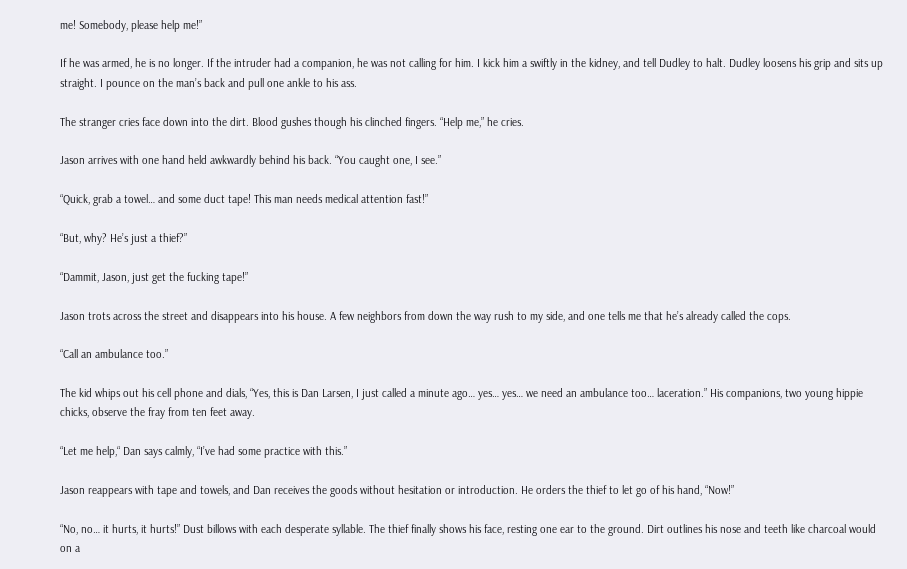me! Somebody, please help me!”

If he was armed, he is no longer. If the intruder had a companion, he was not calling for him. I kick him a swiftly in the kidney, and tell Dudley to halt. Dudley loosens his grip and sits up straight. I pounce on the man’s back and pull one ankle to his ass.

The stranger cries face down into the dirt. Blood gushes though his clinched fingers. “Help me,” he cries.

Jason arrives with one hand held awkwardly behind his back. “You caught one, I see.”

“Quick, grab a towel… and some duct tape! This man needs medical attention fast!”

“But, why? He’s just a thief?”

“Dammit, Jason, just get the fucking tape!”

Jason trots across the street and disappears into his house. A few neighbors from down the way rush to my side, and one tells me that he’s already called the cops.

“Call an ambulance too.”

The kid whips out his cell phone and dials, “Yes, this is Dan Larsen, I just called a minute ago… yes… yes… we need an ambulance too… laceration.” His companions, two young hippie chicks, observe the fray from ten feet away.

“Let me help,“ Dan says calmly, “I’ve had some practice with this.”

Jason reappears with tape and towels, and Dan receives the goods without hesitation or introduction. He orders the thief to let go of his hand, “Now!”

“No, no… it hurts, it hurts!” Dust billows with each desperate syllable. The thief finally shows his face, resting one ear to the ground. Dirt outlines his nose and teeth like charcoal would on a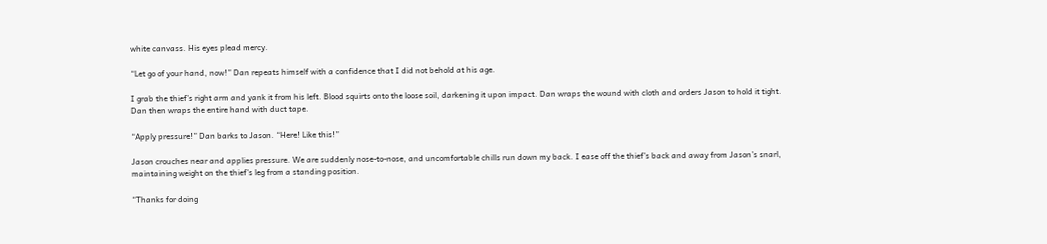white canvass. His eyes plead mercy.

“Let go of your hand, now!” Dan repeats himself with a confidence that I did not behold at his age.

I grab the thief’s right arm and yank it from his left. Blood squirts onto the loose soil, darkening it upon impact. Dan wraps the wound with cloth and orders Jason to hold it tight. Dan then wraps the entire hand with duct tape.

“Apply pressure!” Dan barks to Jason. “Here! Like this!”

Jason crouches near and applies pressure. We are suddenly nose-to-nose, and uncomfortable chills run down my back. I ease off the thief’s back and away from Jason’s snarl, maintaining weight on the thief’s leg from a standing position.

“Thanks for doing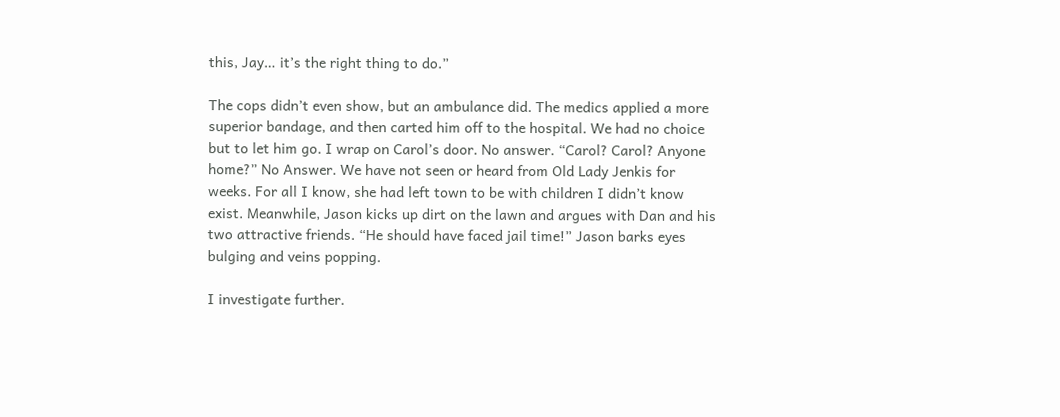this, Jay… it’s the right thing to do.”

The cops didn’t even show, but an ambulance did. The medics applied a more superior bandage, and then carted him off to the hospital. We had no choice but to let him go. I wrap on Carol’s door. No answer. “Carol? Carol? Anyone home?” No Answer. We have not seen or heard from Old Lady Jenkis for weeks. For all I know, she had left town to be with children I didn’t know exist. Meanwhile, Jason kicks up dirt on the lawn and argues with Dan and his two attractive friends. “He should have faced jail time!” Jason barks eyes bulging and veins popping.

I investigate further.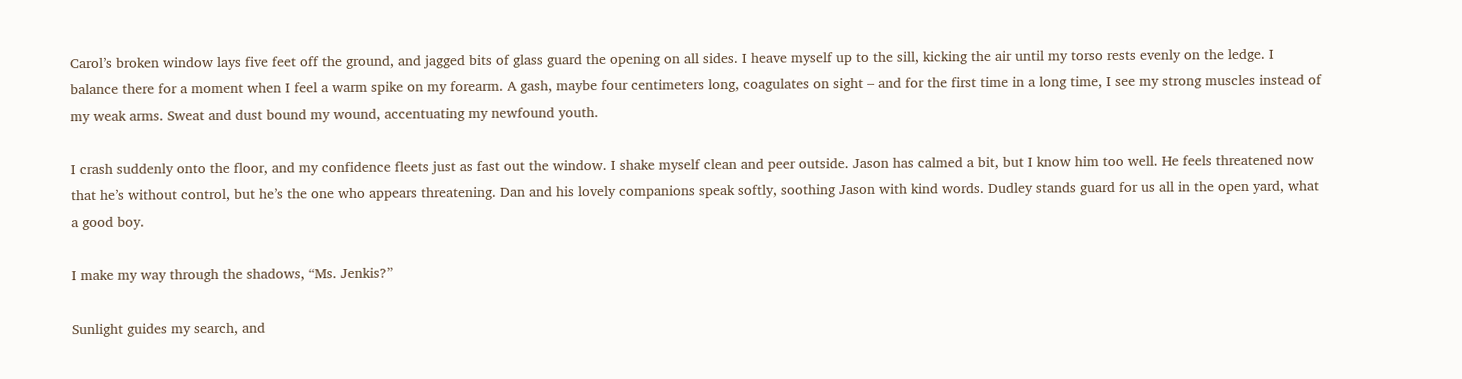Carol’s broken window lays five feet off the ground, and jagged bits of glass guard the opening on all sides. I heave myself up to the sill, kicking the air until my torso rests evenly on the ledge. I balance there for a moment when I feel a warm spike on my forearm. A gash, maybe four centimeters long, coagulates on sight – and for the first time in a long time, I see my strong muscles instead of my weak arms. Sweat and dust bound my wound, accentuating my newfound youth.

I crash suddenly onto the floor, and my confidence fleets just as fast out the window. I shake myself clean and peer outside. Jason has calmed a bit, but I know him too well. He feels threatened now that he’s without control, but he’s the one who appears threatening. Dan and his lovely companions speak softly, soothing Jason with kind words. Dudley stands guard for us all in the open yard, what a good boy.

I make my way through the shadows, “Ms. Jenkis?”

Sunlight guides my search, and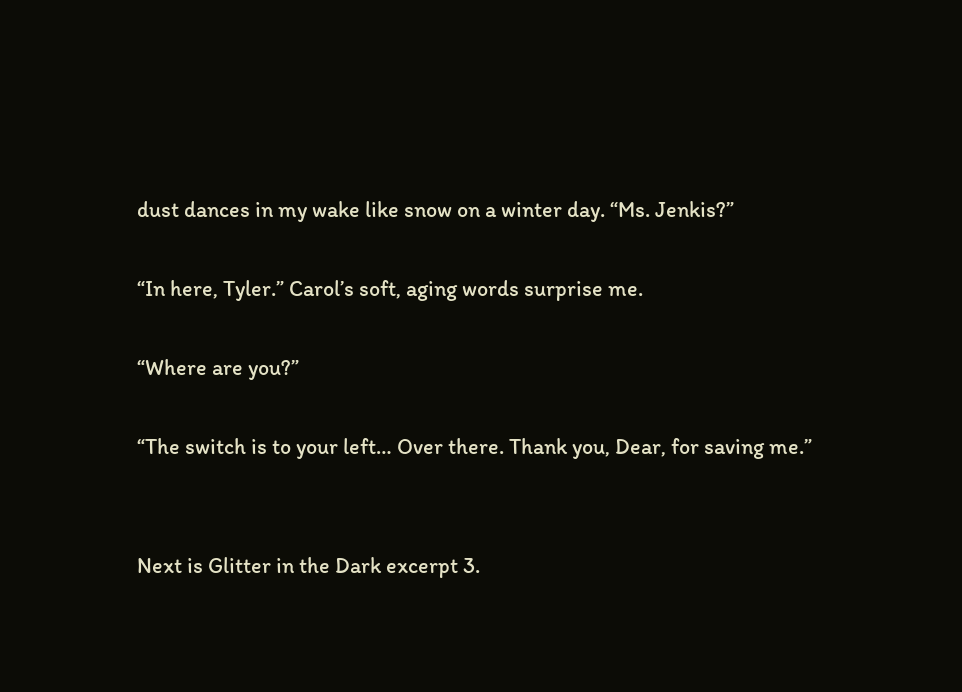dust dances in my wake like snow on a winter day. “Ms. Jenkis?”

“In here, Tyler.” Carol’s soft, aging words surprise me.

“Where are you?”

“The switch is to your left… Over there. Thank you, Dear, for saving me.”


Next is Glitter in the Dark excerpt 3.